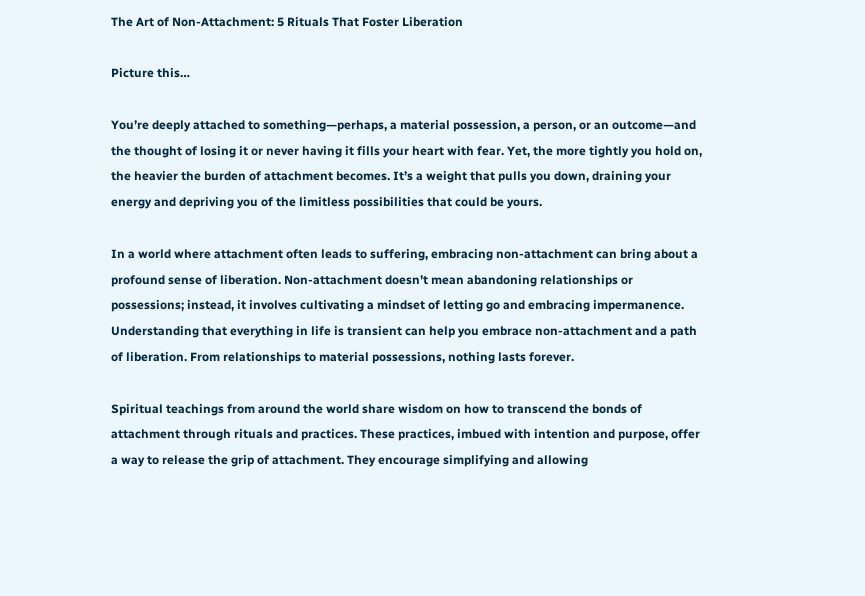The Art of Non-Attachment: 5 Rituals That Foster Liberation

Picture this…

You’re deeply attached to something—perhaps, a material possession, a person, or an outcome—and the thought of losing it or never having it fills your heart with fear. Yet, the more tightly you hold on, the heavier the burden of attachment becomes. It’s a weight that pulls you down, draining your energy and depriving you of the limitless possibilities that could be yours.

In a world where attachment often leads to suffering, embracing non-attachment can bring about a profound sense of liberation. Non-attachment doesn’t mean abandoning relationships or possessions; instead, it involves cultivating a mindset of letting go and embracing impermanence. Understanding that everything in life is transient can help you embrace non-attachment and a path of liberation. From relationships to material possessions, nothing lasts forever.

Spiritual teachings from around the world share wisdom on how to transcend the bonds of attachment through rituals and practices. These practices, imbued with intention and purpose, offer a way to release the grip of attachment. They encourage simplifying and allowing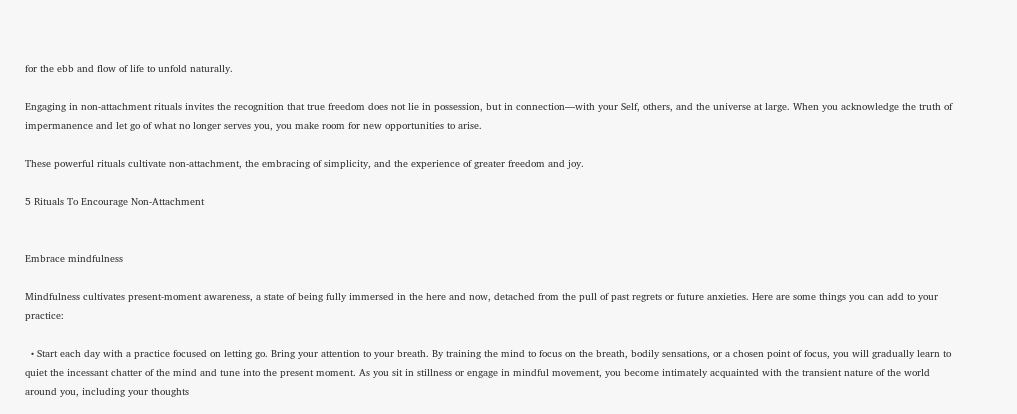for the ebb and flow of life to unfold naturally.

Engaging in non-attachment rituals invites the recognition that true freedom does not lie in possession, but in connection—with your Self, others, and the universe at large. When you acknowledge the truth of impermanence and let go of what no longer serves you, you make room for new opportunities to arise.

These powerful rituals cultivate non-attachment, the embracing of simplicity, and the experience of greater freedom and joy.

5 Rituals To Encourage Non-Attachment


Embrace mindfulness

Mindfulness cultivates present-moment awareness, a state of being fully immersed in the here and now, detached from the pull of past regrets or future anxieties. Here are some things you can add to your practice:

  • Start each day with a practice focused on letting go. Bring your attention to your breath. By training the mind to focus on the breath, bodily sensations, or a chosen point of focus, you will gradually learn to quiet the incessant chatter of the mind and tune into the present moment. As you sit in stillness or engage in mindful movement, you become intimately acquainted with the transient nature of the world around you, including your thoughts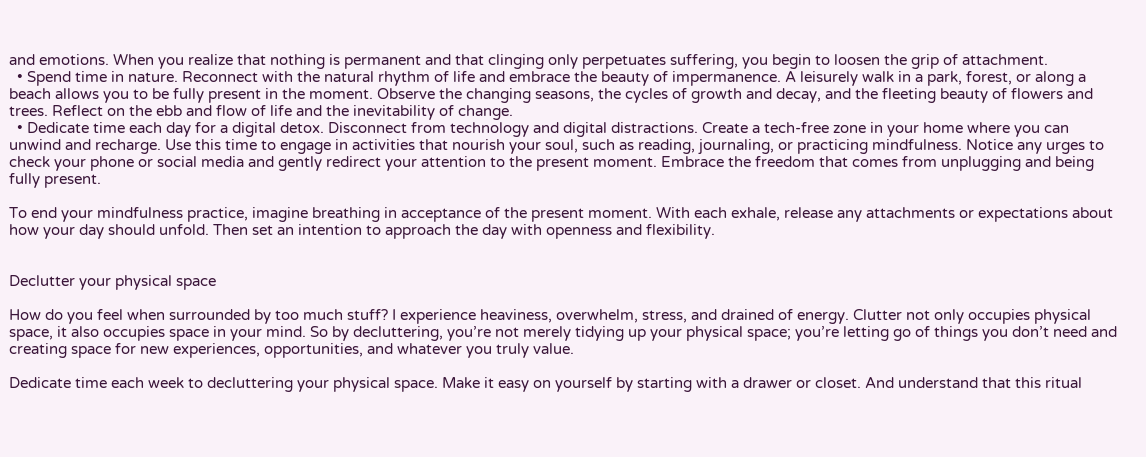and emotions. When you realize that nothing is permanent and that clinging only perpetuates suffering, you begin to loosen the grip of attachment.
  • Spend time in nature. Reconnect with the natural rhythm of life and embrace the beauty of impermanence. A leisurely walk in a park, forest, or along a beach allows you to be fully present in the moment. Observe the changing seasons, the cycles of growth and decay, and the fleeting beauty of flowers and trees. Reflect on the ebb and flow of life and the inevitability of change.
  • Dedicate time each day for a digital detox. Disconnect from technology and digital distractions. Create a tech-free zone in your home where you can unwind and recharge. Use this time to engage in activities that nourish your soul, such as reading, journaling, or practicing mindfulness. Notice any urges to check your phone or social media and gently redirect your attention to the present moment. Embrace the freedom that comes from unplugging and being fully present.

To end your mindfulness practice, imagine breathing in acceptance of the present moment. With each exhale, release any attachments or expectations about how your day should unfold. Then set an intention to approach the day with openness and flexibility.


Declutter your physical space

How do you feel when surrounded by too much stuff? I experience heaviness, overwhelm, stress, and drained of energy. Clutter not only occupies physical space, it also occupies space in your mind. So by decluttering, you’re not merely tidying up your physical space; you’re letting go of things you don’t need and creating space for new experiences, opportunities, and whatever you truly value.

Dedicate time each week to decluttering your physical space. Make it easy on yourself by starting with a drawer or closet. And understand that this ritual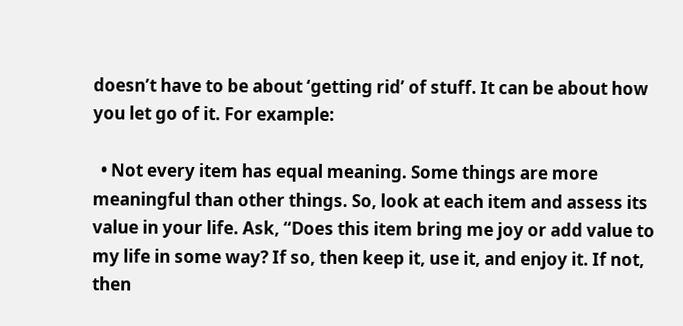doesn’t have to be about ‘getting rid’ of stuff. It can be about how you let go of it. For example:

  • Not every item has equal meaning. Some things are more meaningful than other things. So, look at each item and assess its value in your life. Ask, “Does this item bring me joy or add value to my life in some way? If so, then keep it, use it, and enjoy it. If not, then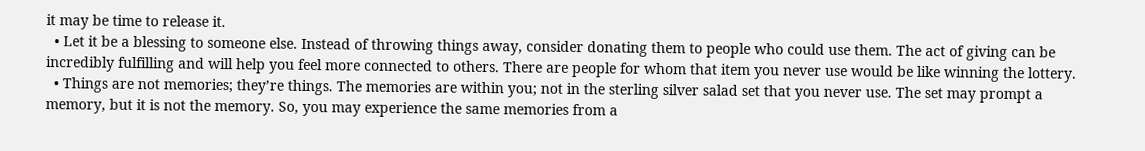it may be time to release it.
  • Let it be a blessing to someone else. Instead of throwing things away, consider donating them to people who could use them. The act of giving can be incredibly fulfilling and will help you feel more connected to others. There are people for whom that item you never use would be like winning the lottery.
  • Things are not memories; they’re things. The memories are within you; not in the sterling silver salad set that you never use. The set may prompt a memory, but it is not the memory. So, you may experience the same memories from a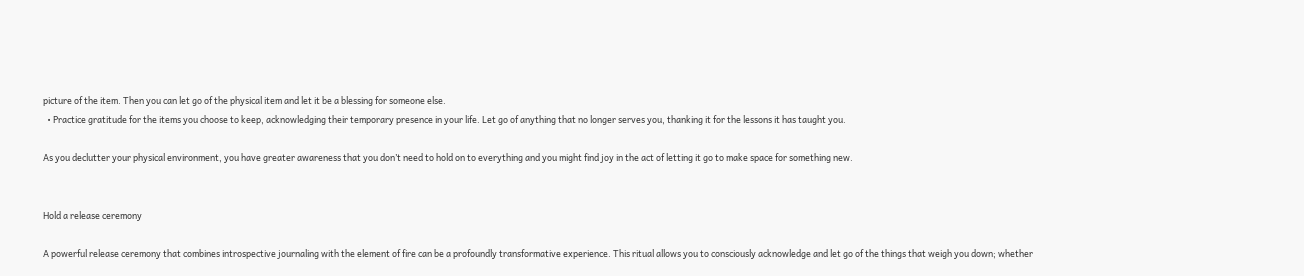picture of the item. Then you can let go of the physical item and let it be a blessing for someone else.
  • Practice gratitude for the items you choose to keep, acknowledging their temporary presence in your life. Let go of anything that no longer serves you, thanking it for the lessons it has taught you.

As you declutter your physical environment, you have greater awareness that you don’t need to hold on to everything and you might find joy in the act of letting it go to make space for something new.


Hold a release ceremony

A powerful release ceremony that combines introspective journaling with the element of fire can be a profoundly transformative experience. This ritual allows you to consciously acknowledge and let go of the things that weigh you down; whether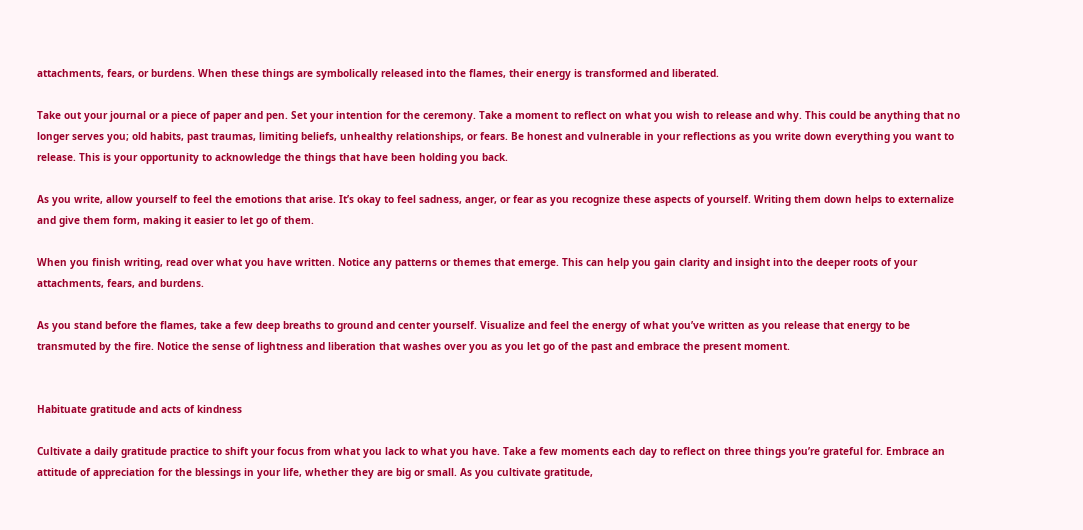attachments, fears, or burdens. When these things are symbolically released into the flames, their energy is transformed and liberated.

Take out your journal or a piece of paper and pen. Set your intention for the ceremony. Take a moment to reflect on what you wish to release and why. This could be anything that no longer serves you; old habits, past traumas, limiting beliefs, unhealthy relationships, or fears. Be honest and vulnerable in your reflections as you write down everything you want to release. This is your opportunity to acknowledge the things that have been holding you back.

As you write, allow yourself to feel the emotions that arise. It’s okay to feel sadness, anger, or fear as you recognize these aspects of yourself. Writing them down helps to externalize and give them form, making it easier to let go of them.

When you finish writing, read over what you have written. Notice any patterns or themes that emerge. This can help you gain clarity and insight into the deeper roots of your attachments, fears, and burdens.

As you stand before the flames, take a few deep breaths to ground and center yourself. Visualize and feel the energy of what you’ve written as you release that energy to be transmuted by the fire. Notice the sense of lightness and liberation that washes over you as you let go of the past and embrace the present moment.


Habituate gratitude and acts of kindness

Cultivate a daily gratitude practice to shift your focus from what you lack to what you have. Take a few moments each day to reflect on three things you’re grateful for. Embrace an attitude of appreciation for the blessings in your life, whether they are big or small. As you cultivate gratitude,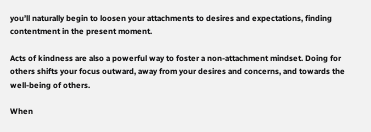you’ll naturally begin to loosen your attachments to desires and expectations, finding contentment in the present moment.

Acts of kindness are also a powerful way to foster a non-attachment mindset. Doing for others shifts your focus outward, away from your desires and concerns, and towards the well-being of others.

When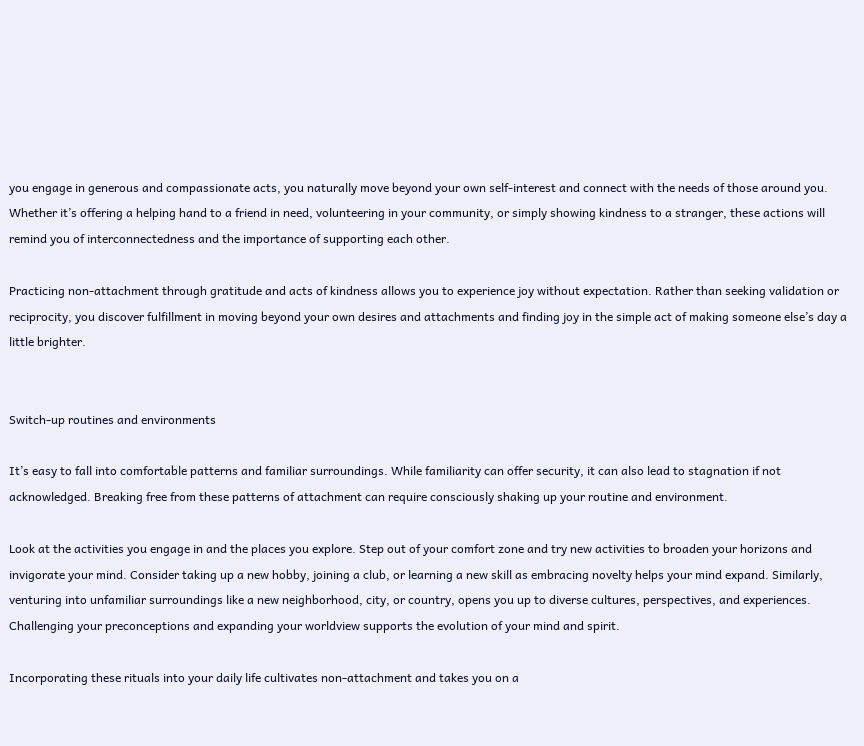you engage in generous and compassionate acts, you naturally move beyond your own self-interest and connect with the needs of those around you. Whether it’s offering a helping hand to a friend in need, volunteering in your community, or simply showing kindness to a stranger, these actions will remind you of interconnectedness and the importance of supporting each other.

Practicing non-attachment through gratitude and acts of kindness allows you to experience joy without expectation. Rather than seeking validation or reciprocity, you discover fulfillment in moving beyond your own desires and attachments and finding joy in the simple act of making someone else’s day a little brighter.


Switch-up routines and environments

It’s easy to fall into comfortable patterns and familiar surroundings. While familiarity can offer security, it can also lead to stagnation if not acknowledged. Breaking free from these patterns of attachment can require consciously shaking up your routine and environment.

Look at the activities you engage in and the places you explore. Step out of your comfort zone and try new activities to broaden your horizons and invigorate your mind. Consider taking up a new hobby, joining a club, or learning a new skill as embracing novelty helps your mind expand. Similarly, venturing into unfamiliar surroundings like a new neighborhood, city, or country, opens you up to diverse cultures, perspectives, and experiences. Challenging your preconceptions and expanding your worldview supports the evolution of your mind and spirit.

Incorporating these rituals into your daily life cultivates non-attachment and takes you on a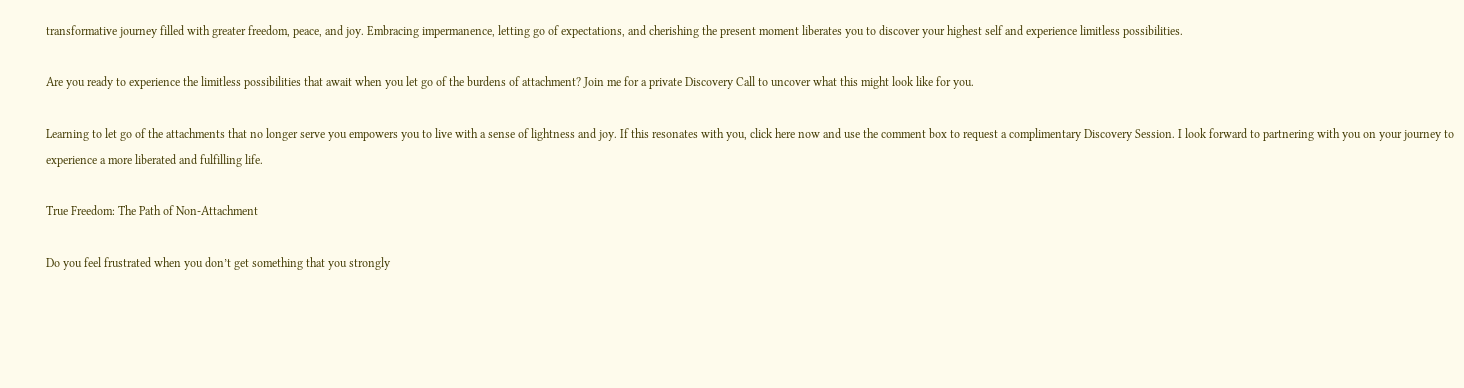transformative journey filled with greater freedom, peace, and joy. Embracing impermanence, letting go of expectations, and cherishing the present moment liberates you to discover your highest self and experience limitless possibilities.

Are you ready to experience the limitless possibilities that await when you let go of the burdens of attachment? Join me for a private Discovery Call to uncover what this might look like for you.

Learning to let go of the attachments that no longer serve you empowers you to live with a sense of lightness and joy. If this resonates with you, click here now and use the comment box to request a complimentary Discovery Session. I look forward to partnering with you on your journey to experience a more liberated and fulfilling life.

True Freedom: The Path of Non-Attachment

Do you feel frustrated when you don’t get something that you strongly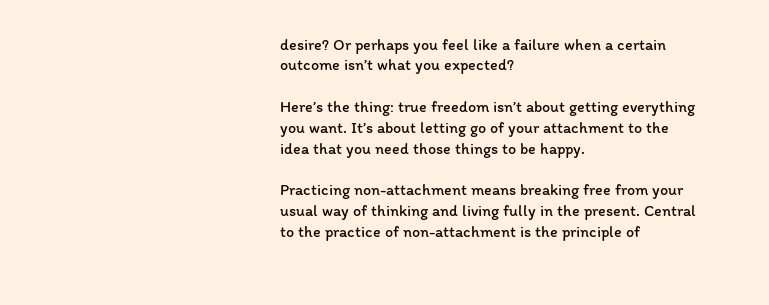desire? Or perhaps you feel like a failure when a certain outcome isn’t what you expected?

Here’s the thing: true freedom isn’t about getting everything you want. It’s about letting go of your attachment to the idea that you need those things to be happy.

Practicing non-attachment means breaking free from your usual way of thinking and living fully in the present. Central to the practice of non-attachment is the principle of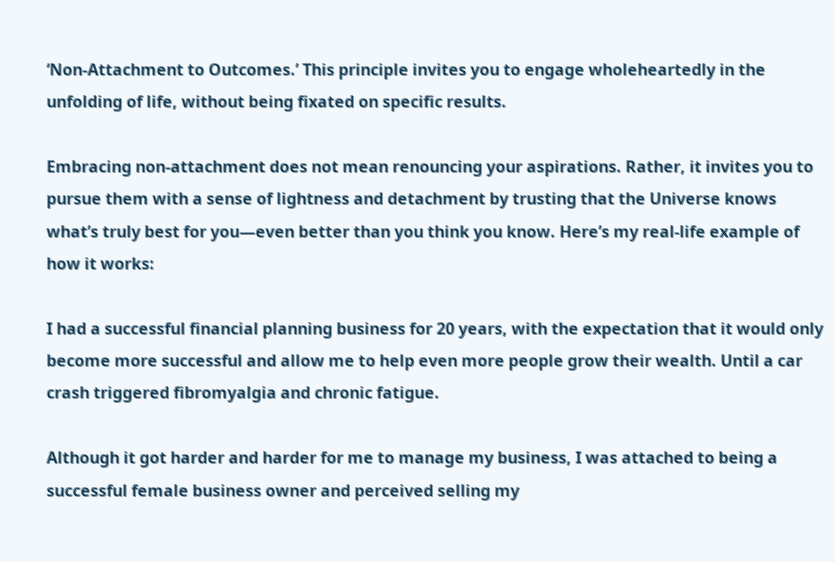‘Non-Attachment to Outcomes.’ This principle invites you to engage wholeheartedly in the unfolding of life, without being fixated on specific results.

Embracing non-attachment does not mean renouncing your aspirations. Rather, it invites you to pursue them with a sense of lightness and detachment by trusting that the Universe knows what’s truly best for you—even better than you think you know. Here’s my real-life example of how it works:

I had a successful financial planning business for 20 years, with the expectation that it would only become more successful and allow me to help even more people grow their wealth. Until a car crash triggered fibromyalgia and chronic fatigue.

Although it got harder and harder for me to manage my business, I was attached to being a successful female business owner and perceived selling my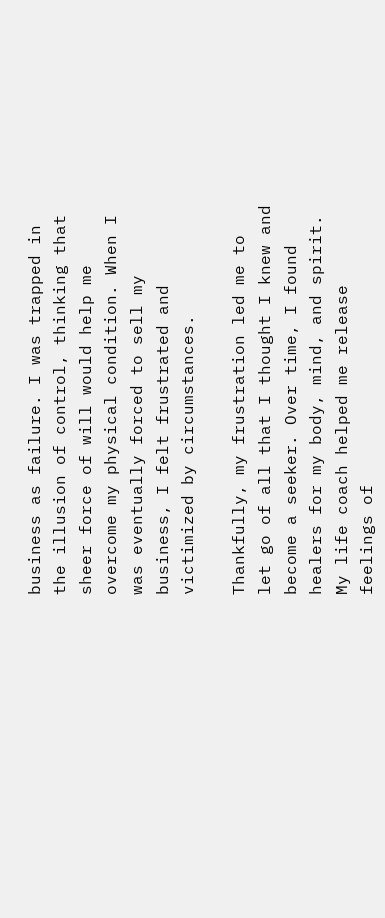business as failure. I was trapped in the illusion of control, thinking that sheer force of will would help me overcome my physical condition. When I was eventually forced to sell my business, I felt frustrated and victimized by circumstances.

Thankfully, my frustration led me to let go of all that I thought I knew and become a seeker. Over time, I found healers for my body, mind, and spirit. My life coach helped me release feelings of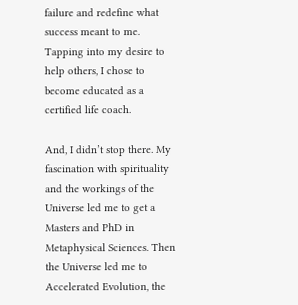failure and redefine what success meant to me. Tapping into my desire to help others, I chose to become educated as a certified life coach.

And, I didn’t stop there. My fascination with spirituality and the workings of the Universe led me to get a Masters and PhD in Metaphysical Sciences. Then the Universe led me to Accelerated Evolution, the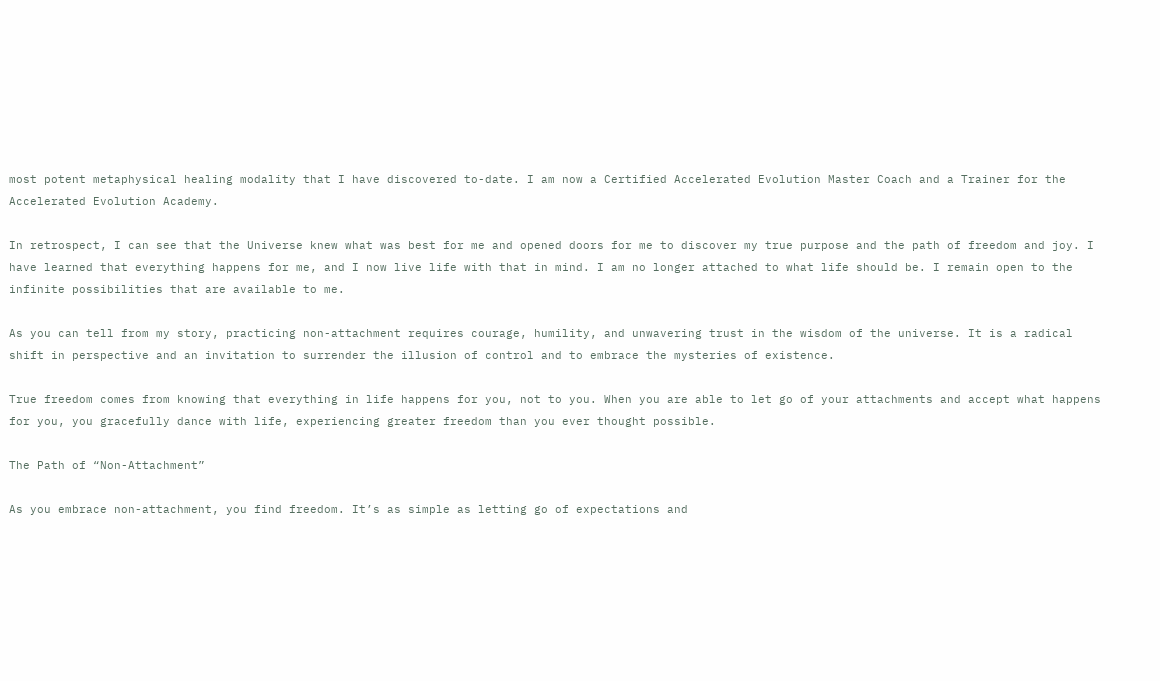most potent metaphysical healing modality that I have discovered to-date. I am now a Certified Accelerated Evolution Master Coach and a Trainer for the Accelerated Evolution Academy.

In retrospect, I can see that the Universe knew what was best for me and opened doors for me to discover my true purpose and the path of freedom and joy. I have learned that everything happens for me, and I now live life with that in mind. I am no longer attached to what life should be. I remain open to the infinite possibilities that are available to me.

As you can tell from my story, practicing non-attachment requires courage, humility, and unwavering trust in the wisdom of the universe. It is a radical shift in perspective and an invitation to surrender the illusion of control and to embrace the mysteries of existence.

True freedom comes from knowing that everything in life happens for you, not to you. When you are able to let go of your attachments and accept what happens for you, you gracefully dance with life, experiencing greater freedom than you ever thought possible.

The Path of “Non-Attachment”

As you embrace non-attachment, you find freedom. It’s as simple as letting go of expectations and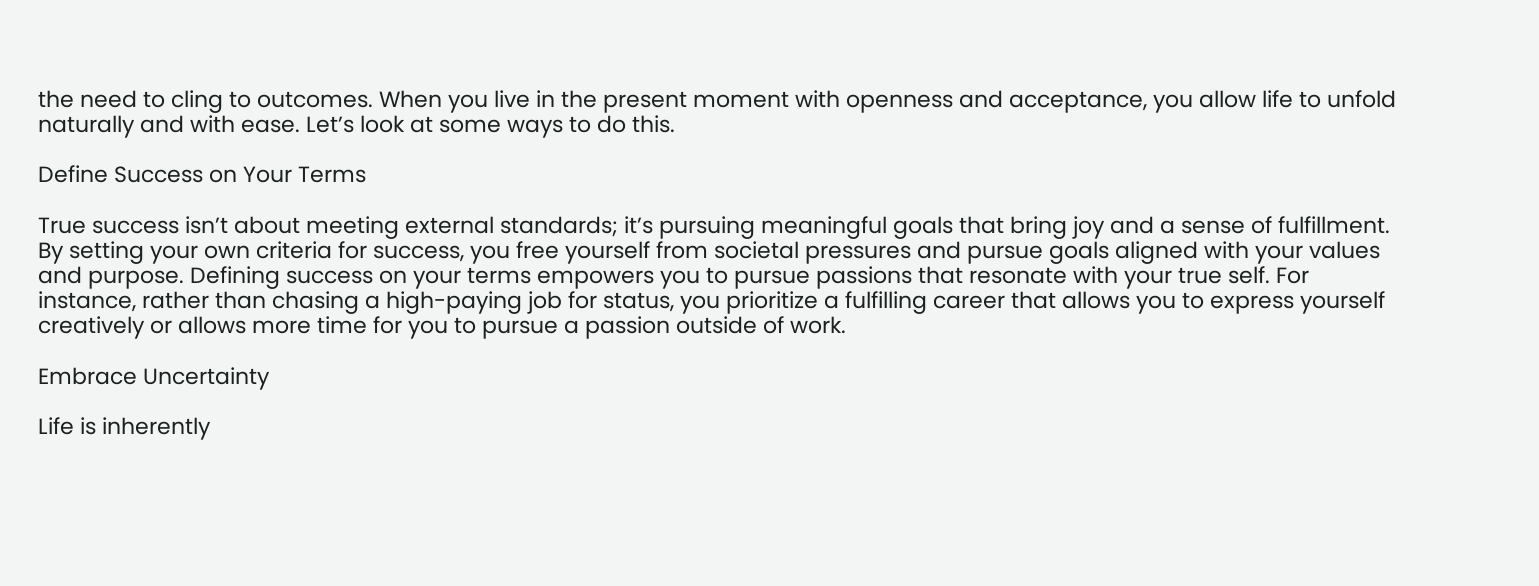the need to cling to outcomes. When you live in the present moment with openness and acceptance, you allow life to unfold naturally and with ease. Let’s look at some ways to do this.

Define Success on Your Terms

True success isn’t about meeting external standards; it’s pursuing meaningful goals that bring joy and a sense of fulfillment. By setting your own criteria for success, you free yourself from societal pressures and pursue goals aligned with your values and purpose. Defining success on your terms empowers you to pursue passions that resonate with your true self. For instance, rather than chasing a high-paying job for status, you prioritize a fulfilling career that allows you to express yourself creatively or allows more time for you to pursue a passion outside of work.

Embrace Uncertainty

Life is inherently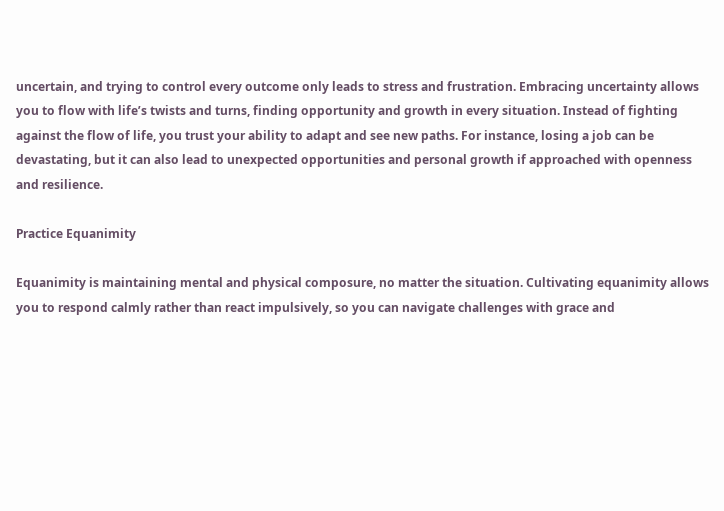uncertain, and trying to control every outcome only leads to stress and frustration. Embracing uncertainty allows you to flow with life’s twists and turns, finding opportunity and growth in every situation. Instead of fighting against the flow of life, you trust your ability to adapt and see new paths. For instance, losing a job can be devastating, but it can also lead to unexpected opportunities and personal growth if approached with openness and resilience.

Practice Equanimity

Equanimity is maintaining mental and physical composure, no matter the situation. Cultivating equanimity allows you to respond calmly rather than react impulsively, so you can navigate challenges with grace and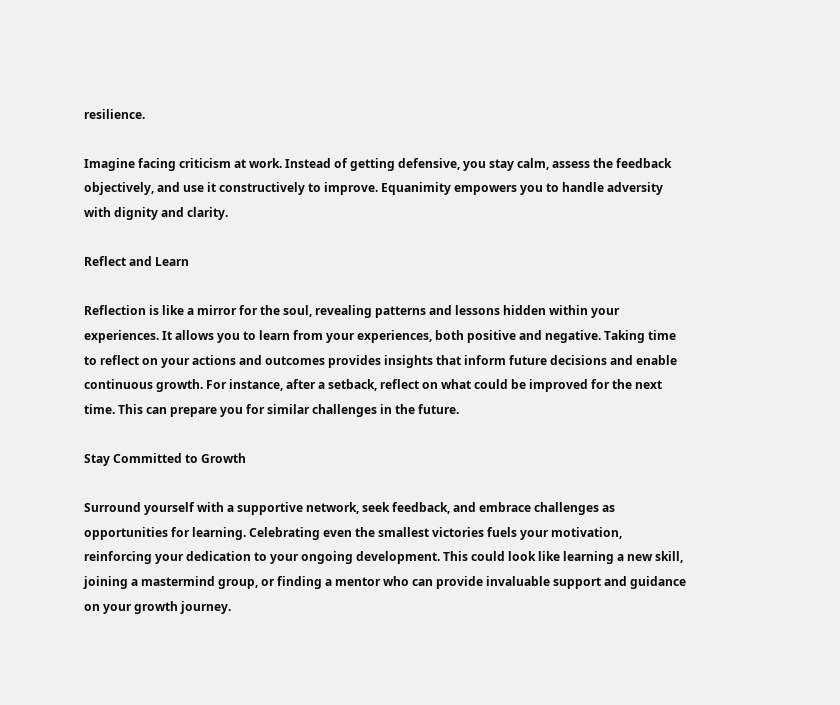resilience.

Imagine facing criticism at work. Instead of getting defensive, you stay calm, assess the feedback objectively, and use it constructively to improve. Equanimity empowers you to handle adversity with dignity and clarity.

Reflect and Learn

Reflection is like a mirror for the soul, revealing patterns and lessons hidden within your experiences. It allows you to learn from your experiences, both positive and negative. Taking time to reflect on your actions and outcomes provides insights that inform future decisions and enable continuous growth. For instance, after a setback, reflect on what could be improved for the next time. This can prepare you for similar challenges in the future.

Stay Committed to Growth

Surround yourself with a supportive network, seek feedback, and embrace challenges as opportunities for learning. Celebrating even the smallest victories fuels your motivation, reinforcing your dedication to your ongoing development. This could look like learning a new skill, joining a mastermind group, or finding a mentor who can provide invaluable support and guidance on your growth journey.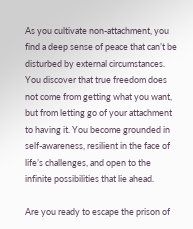As you cultivate non-attachment, you find a deep sense of peace that can’t be disturbed by external circumstances. You discover that true freedom does not come from getting what you want, but from letting go of your attachment to having it. You become grounded in self-awareness, resilient in the face of life’s challenges, and open to the infinite possibilities that lie ahead.

Are you ready to escape the prison of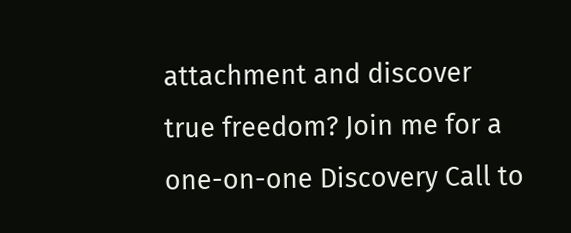attachment and discover true freedom? Join me for a one-on-one Discovery Call to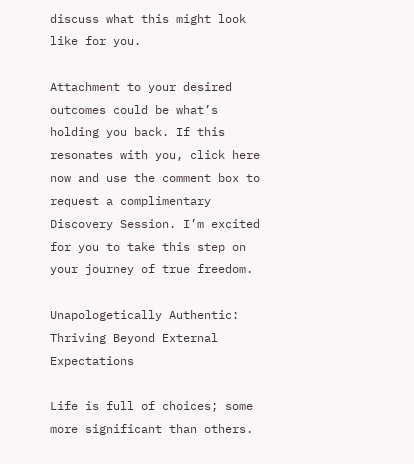discuss what this might look like for you.

Attachment to your desired outcomes could be what’s holding you back. If this resonates with you, click here now and use the comment box to request a complimentary Discovery Session. I’m excited for you to take this step on your journey of true freedom.

Unapologetically Authentic: Thriving Beyond External Expectations

Life is full of choices; some more significant than others.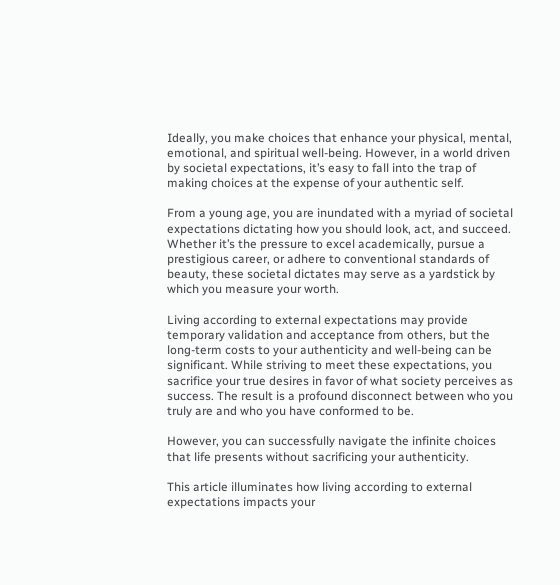Ideally, you make choices that enhance your physical, mental, emotional, and spiritual well-being. However, in a world driven by societal expectations, it’s easy to fall into the trap of making choices at the expense of your authentic self.

From a young age, you are inundated with a myriad of societal expectations dictating how you should look, act, and succeed. Whether it’s the pressure to excel academically, pursue a prestigious career, or adhere to conventional standards of beauty, these societal dictates may serve as a yardstick by which you measure your worth.

Living according to external expectations may provide temporary validation and acceptance from others, but the long-term costs to your authenticity and well-being can be significant. While striving to meet these expectations, you sacrifice your true desires in favor of what society perceives as success. The result is a profound disconnect between who you truly are and who you have conformed to be.

However, you can successfully navigate the infinite choices that life presents without sacrificing your authenticity.

This article illuminates how living according to external expectations impacts your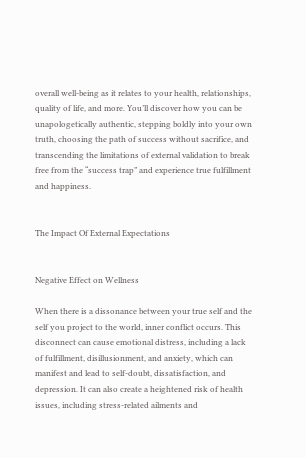overall well-being as it relates to your health, relationships, quality of life, and more. You’ll discover how you can be unapologetically authentic, stepping boldly into your own truth, choosing the path of success without sacrifice, and transcending the limitations of external validation to break free from the “success trap” and experience true fulfillment and happiness.


The Impact Of External Expectations


Negative Effect on Wellness

When there is a dissonance between your true self and the self you project to the world, inner conflict occurs. This disconnect can cause emotional distress, including a lack of fulfillment, disillusionment, and anxiety, which can manifest and lead to self-doubt, dissatisfaction, and depression. It can also create a heightened risk of health issues, including stress-related ailments and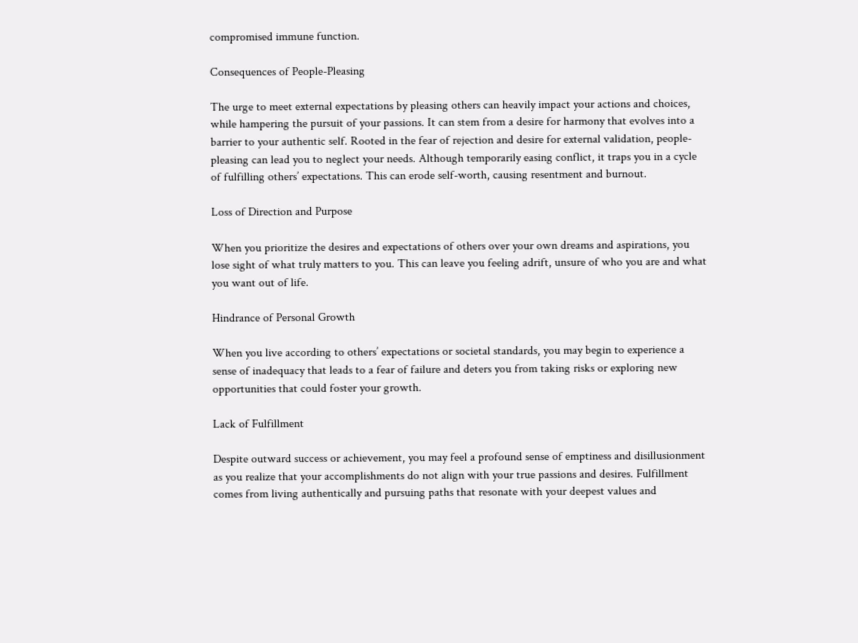compromised immune function.

Consequences of People-Pleasing

The urge to meet external expectations by pleasing others can heavily impact your actions and choices, while hampering the pursuit of your passions. It can stem from a desire for harmony that evolves into a barrier to your authentic self. Rooted in the fear of rejection and desire for external validation, people-pleasing can lead you to neglect your needs. Although temporarily easing conflict, it traps you in a cycle of fulfilling others’ expectations. This can erode self-worth, causing resentment and burnout.

Loss of Direction and Purpose

When you prioritize the desires and expectations of others over your own dreams and aspirations, you lose sight of what truly matters to you. This can leave you feeling adrift, unsure of who you are and what you want out of life.

Hindrance of Personal Growth

When you live according to others’ expectations or societal standards, you may begin to experience a sense of inadequacy that leads to a fear of failure and deters you from taking risks or exploring new opportunities that could foster your growth.

Lack of Fulfillment

Despite outward success or achievement, you may feel a profound sense of emptiness and disillusionment as you realize that your accomplishments do not align with your true passions and desires. Fulfillment comes from living authentically and pursuing paths that resonate with your deepest values and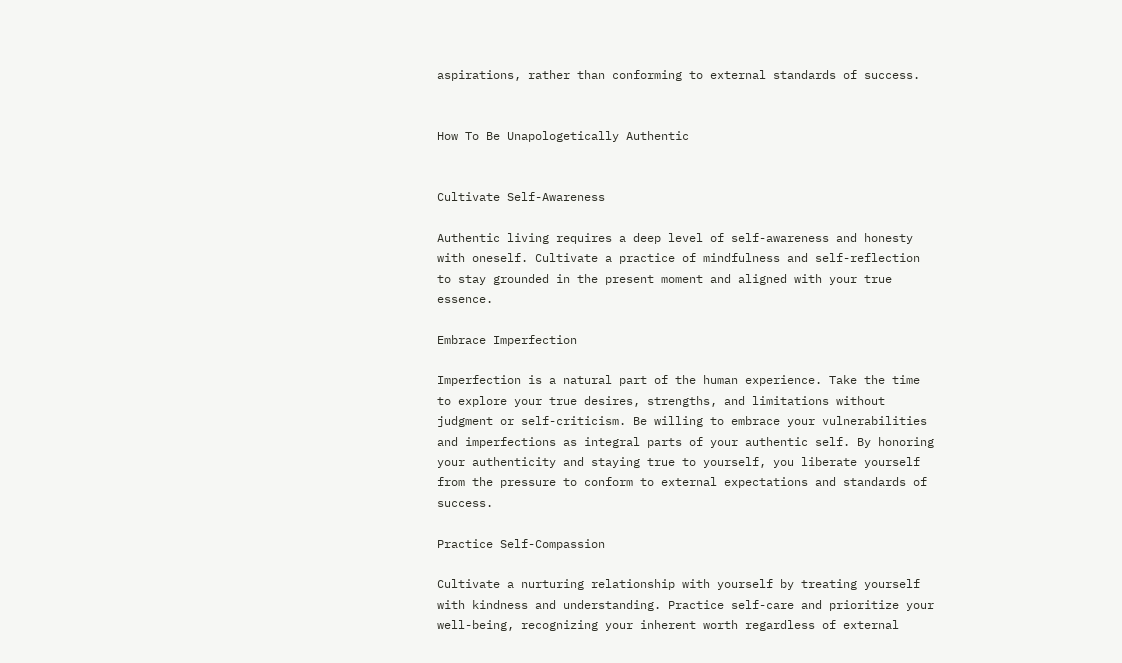aspirations, rather than conforming to external standards of success.


How To Be Unapologetically Authentic


Cultivate Self-Awareness

Authentic living requires a deep level of self-awareness and honesty with oneself. Cultivate a practice of mindfulness and self-reflection to stay grounded in the present moment and aligned with your true essence.

Embrace Imperfection

Imperfection is a natural part of the human experience. Take the time to explore your true desires, strengths, and limitations without judgment or self-criticism. Be willing to embrace your vulnerabilities and imperfections as integral parts of your authentic self. By honoring your authenticity and staying true to yourself, you liberate yourself from the pressure to conform to external expectations and standards of success.

Practice Self-Compassion

Cultivate a nurturing relationship with yourself by treating yourself with kindness and understanding. Practice self-care and prioritize your well-being, recognizing your inherent worth regardless of external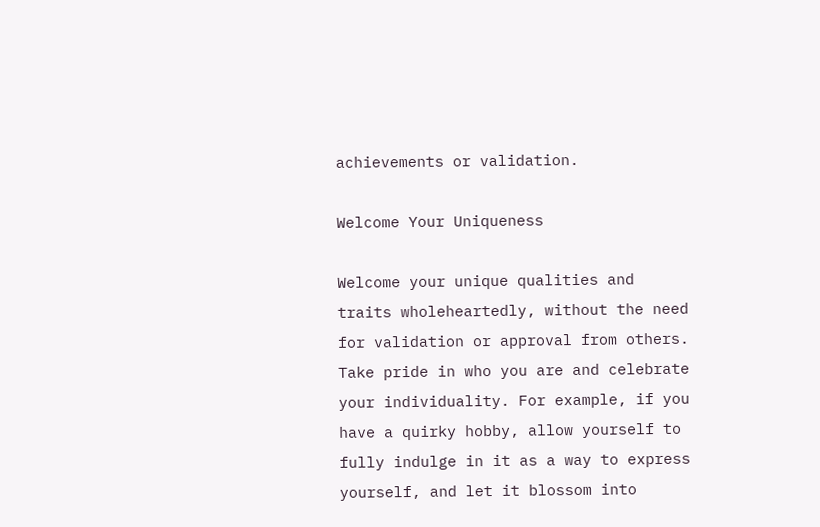achievements or validation.

Welcome Your Uniqueness

Welcome your unique qualities and traits wholeheartedly, without the need for validation or approval from others. Take pride in who you are and celebrate your individuality. For example, if you have a quirky hobby, allow yourself to fully indulge in it as a way to express yourself, and let it blossom into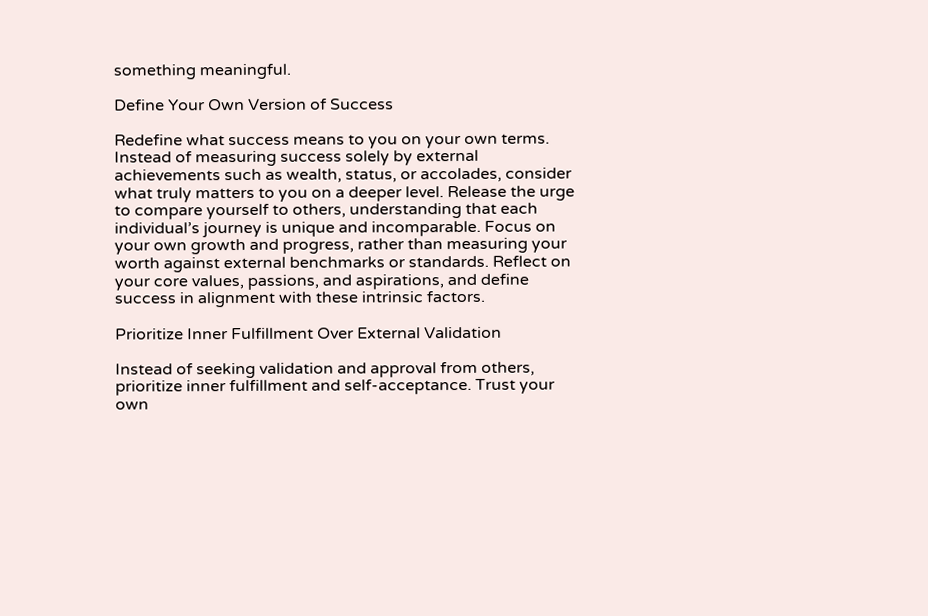something meaningful.

Define Your Own Version of Success

Redefine what success means to you on your own terms. Instead of measuring success solely by external achievements such as wealth, status, or accolades, consider what truly matters to you on a deeper level. Release the urge to compare yourself to others, understanding that each individual’s journey is unique and incomparable. Focus on your own growth and progress, rather than measuring your worth against external benchmarks or standards. Reflect on your core values, passions, and aspirations, and define success in alignment with these intrinsic factors.

Prioritize Inner Fulfillment Over External Validation

Instead of seeking validation and approval from others, prioritize inner fulfillment and self-acceptance. Trust your own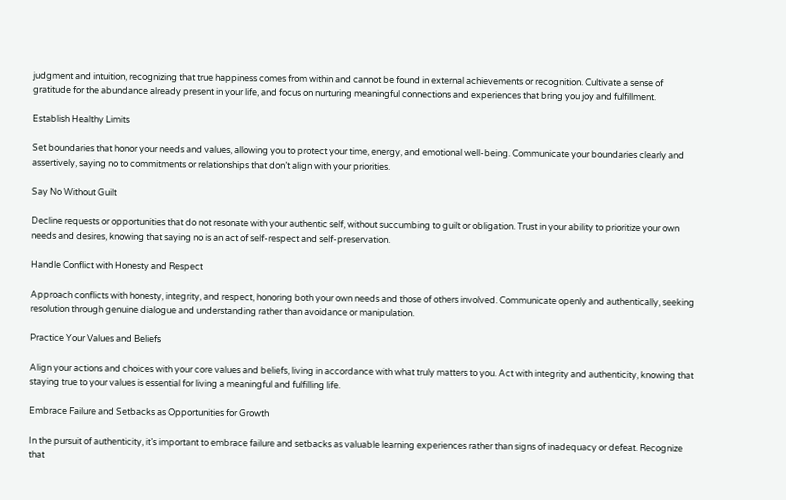judgment and intuition, recognizing that true happiness comes from within and cannot be found in external achievements or recognition. Cultivate a sense of gratitude for the abundance already present in your life, and focus on nurturing meaningful connections and experiences that bring you joy and fulfillment.

Establish Healthy Limits

Set boundaries that honor your needs and values, allowing you to protect your time, energy, and emotional well-being. Communicate your boundaries clearly and assertively, saying no to commitments or relationships that don’t align with your priorities.

Say No Without Guilt

Decline requests or opportunities that do not resonate with your authentic self, without succumbing to guilt or obligation. Trust in your ability to prioritize your own needs and desires, knowing that saying no is an act of self-respect and self-preservation.

Handle Conflict with Honesty and Respect

Approach conflicts with honesty, integrity, and respect, honoring both your own needs and those of others involved. Communicate openly and authentically, seeking resolution through genuine dialogue and understanding rather than avoidance or manipulation.

Practice Your Values and Beliefs

Align your actions and choices with your core values and beliefs, living in accordance with what truly matters to you. Act with integrity and authenticity, knowing that staying true to your values is essential for living a meaningful and fulfilling life.

Embrace Failure and Setbacks as Opportunities for Growth

In the pursuit of authenticity, it’s important to embrace failure and setbacks as valuable learning experiences rather than signs of inadequacy or defeat. Recognize that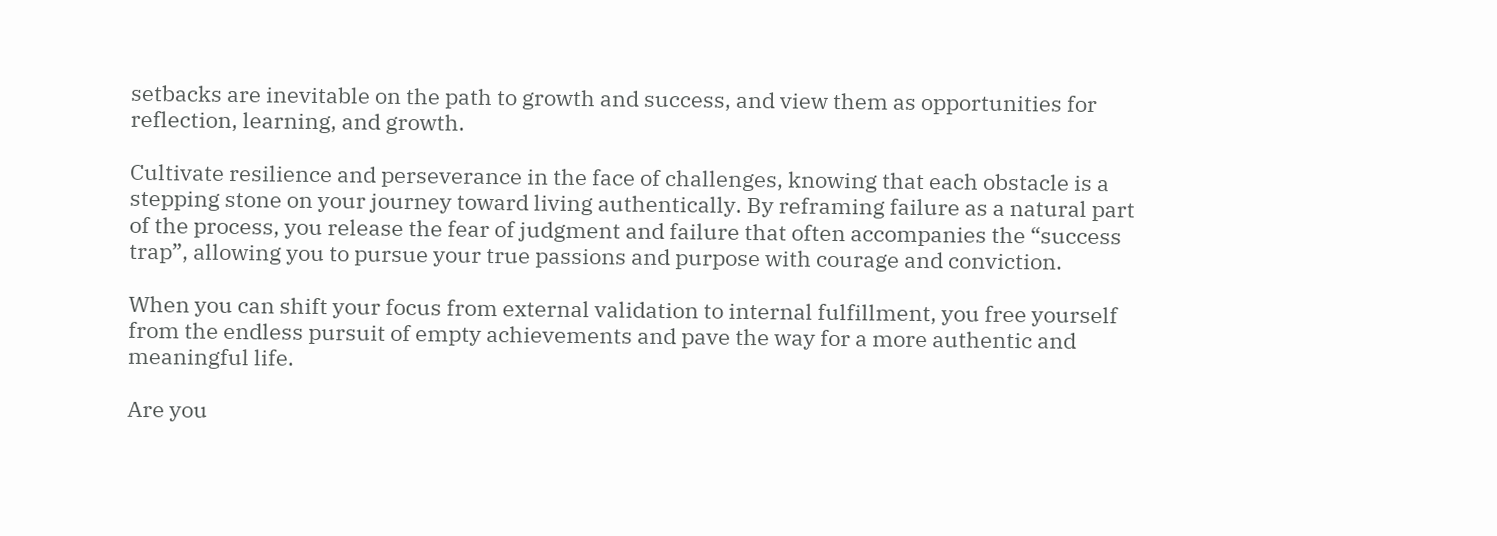setbacks are inevitable on the path to growth and success, and view them as opportunities for reflection, learning, and growth.

Cultivate resilience and perseverance in the face of challenges, knowing that each obstacle is a stepping stone on your journey toward living authentically. By reframing failure as a natural part of the process, you release the fear of judgment and failure that often accompanies the “success trap”, allowing you to pursue your true passions and purpose with courage and conviction.

When you can shift your focus from external validation to internal fulfillment, you free yourself from the endless pursuit of empty achievements and pave the way for a more authentic and meaningful life.

Are you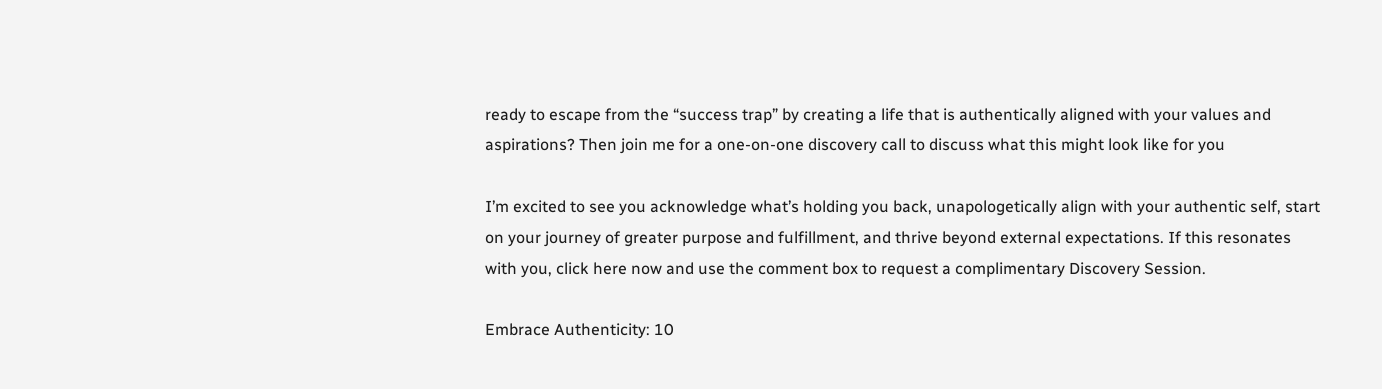ready to escape from the “success trap” by creating a life that is authentically aligned with your values and aspirations? Then join me for a one-on-one discovery call to discuss what this might look like for you

I’m excited to see you acknowledge what’s holding you back, unapologetically align with your authentic self, start on your journey of greater purpose and fulfillment, and thrive beyond external expectations. If this resonates with you, click here now and use the comment box to request a complimentary Discovery Session.

Embrace Authenticity: 10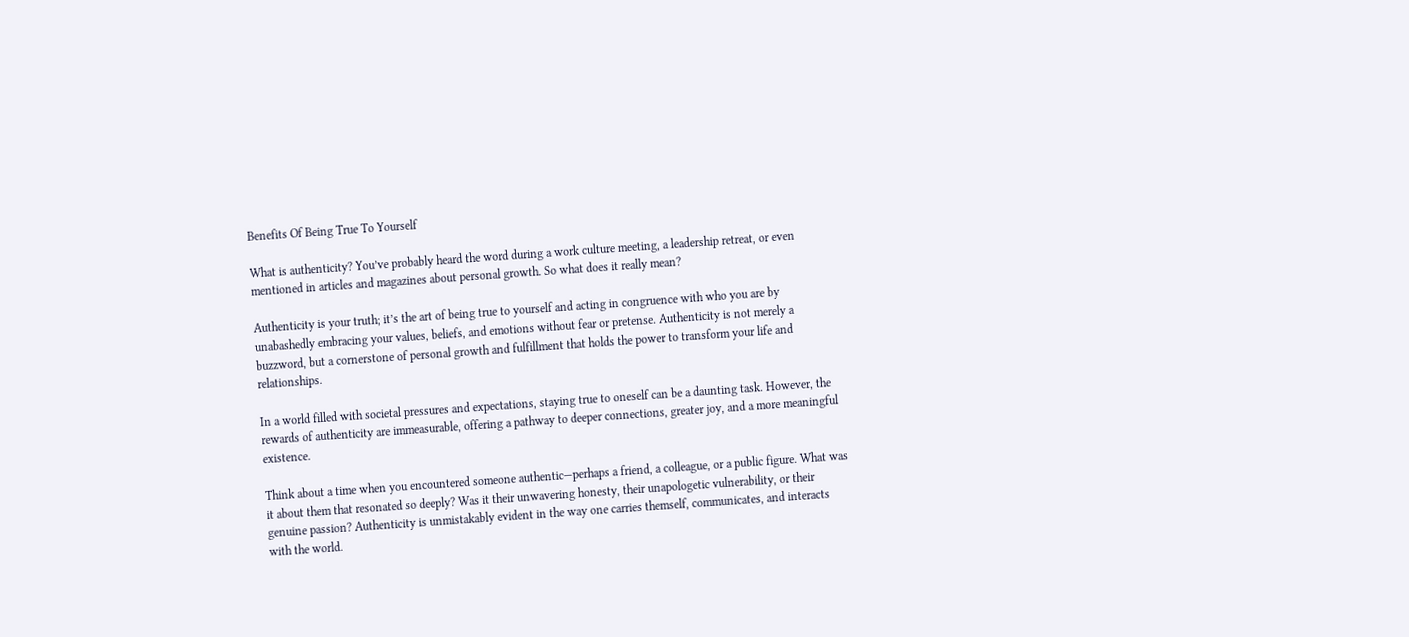Benefits Of Being True To Yourself

What is authenticity? You’ve probably heard the word during a work culture meeting, a leadership retreat, or even mentioned in articles and magazines about personal growth. So what does it really mean?

Authenticity is your truth; it’s the art of being true to yourself and acting in congruence with who you are by unabashedly embracing your values, beliefs, and emotions without fear or pretense. Authenticity is not merely a buzzword, but a cornerstone of personal growth and fulfillment that holds the power to transform your life and relationships.

In a world filled with societal pressures and expectations, staying true to oneself can be a daunting task. However, the rewards of authenticity are immeasurable, offering a pathway to deeper connections, greater joy, and a more meaningful existence.

Think about a time when you encountered someone authentic—perhaps a friend, a colleague, or a public figure. What was it about them that resonated so deeply? Was it their unwavering honesty, their unapologetic vulnerability, or their genuine passion? Authenticity is unmistakably evident in the way one carries themself, communicates, and interacts with the world.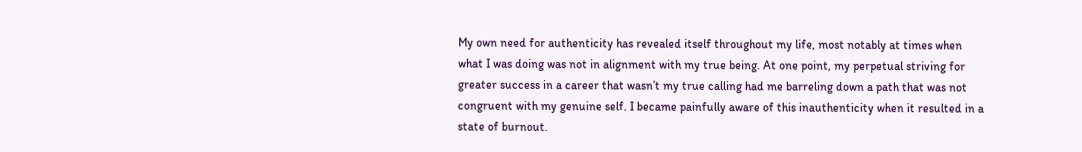My own need for authenticity has revealed itself throughout my life, most notably at times when what I was doing was not in alignment with my true being. At one point, my perpetual striving for greater success in a career that wasn’t my true calling had me barreling down a path that was not congruent with my genuine self. I became painfully aware of this inauthenticity when it resulted in a state of burnout.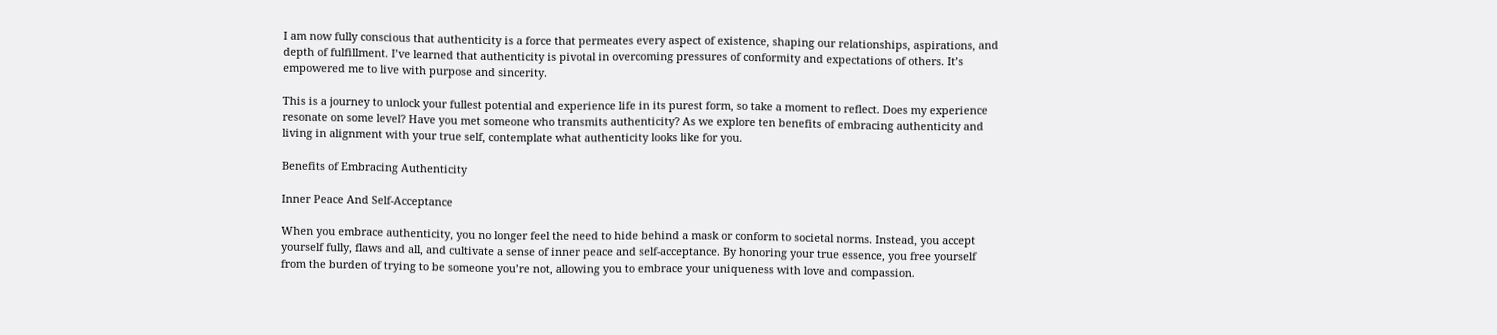I am now fully conscious that authenticity is a force that permeates every aspect of existence, shaping our relationships, aspirations, and depth of fulfillment. I’ve learned that authenticity is pivotal in overcoming pressures of conformity and expectations of others. It’s empowered me to live with purpose and sincerity.

This is a journey to unlock your fullest potential and experience life in its purest form, so take a moment to reflect. Does my experience resonate on some level? Have you met someone who transmits authenticity? As we explore ten benefits of embracing authenticity and living in alignment with your true self, contemplate what authenticity looks like for you.

Benefits of Embracing Authenticity

Inner Peace And Self-Acceptance

When you embrace authenticity, you no longer feel the need to hide behind a mask or conform to societal norms. Instead, you accept yourself fully, flaws and all, and cultivate a sense of inner peace and self-acceptance. By honoring your true essence, you free yourself from the burden of trying to be someone you’re not, allowing you to embrace your uniqueness with love and compassion.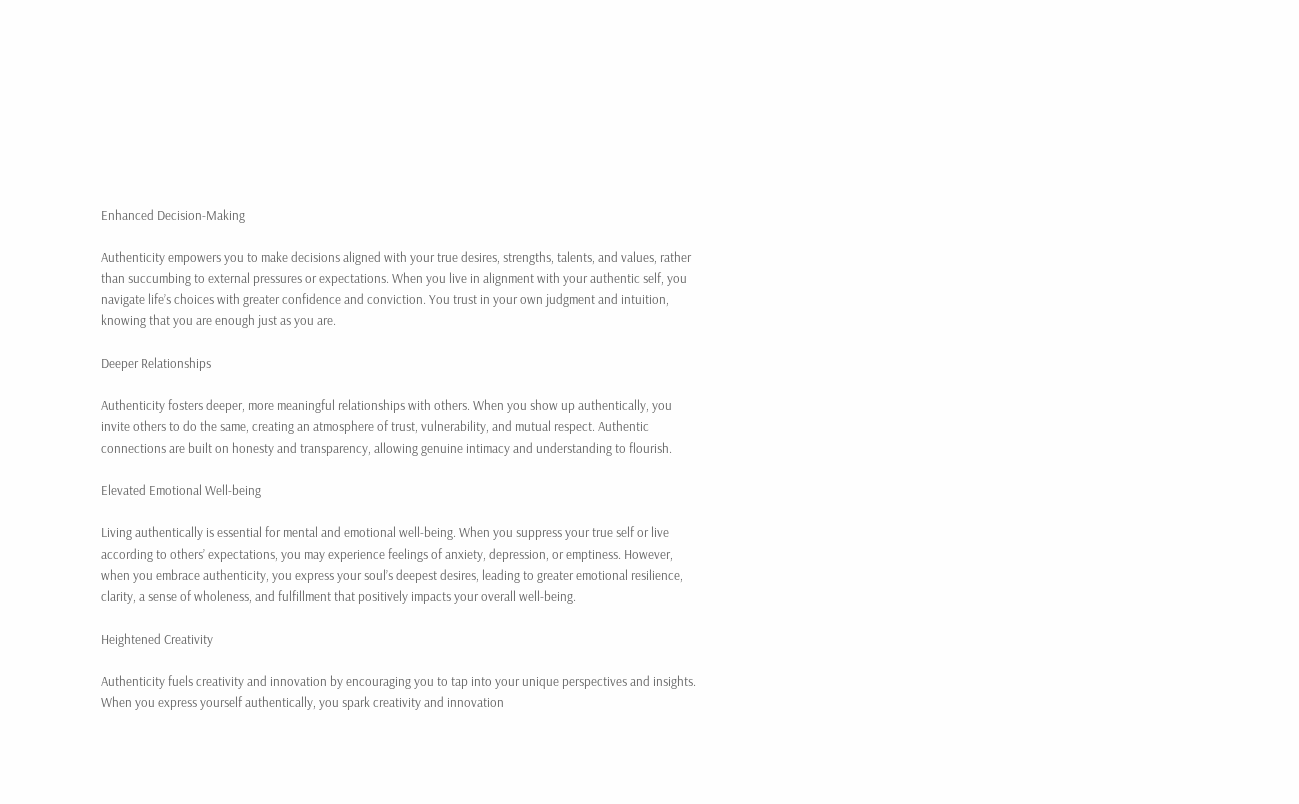Enhanced Decision-Making

Authenticity empowers you to make decisions aligned with your true desires, strengths, talents, and values, rather than succumbing to external pressures or expectations. When you live in alignment with your authentic self, you navigate life’s choices with greater confidence and conviction. You trust in your own judgment and intuition, knowing that you are enough just as you are.

Deeper Relationships

Authenticity fosters deeper, more meaningful relationships with others. When you show up authentically, you invite others to do the same, creating an atmosphere of trust, vulnerability, and mutual respect. Authentic connections are built on honesty and transparency, allowing genuine intimacy and understanding to flourish.

Elevated Emotional Well-being

Living authentically is essential for mental and emotional well-being. When you suppress your true self or live according to others’ expectations, you may experience feelings of anxiety, depression, or emptiness. However, when you embrace authenticity, you express your soul’s deepest desires, leading to greater emotional resilience, clarity, a sense of wholeness, and fulfillment that positively impacts your overall well-being.

Heightened Creativity

Authenticity fuels creativity and innovation by encouraging you to tap into your unique perspectives and insights. When you express yourself authentically, you spark creativity and innovation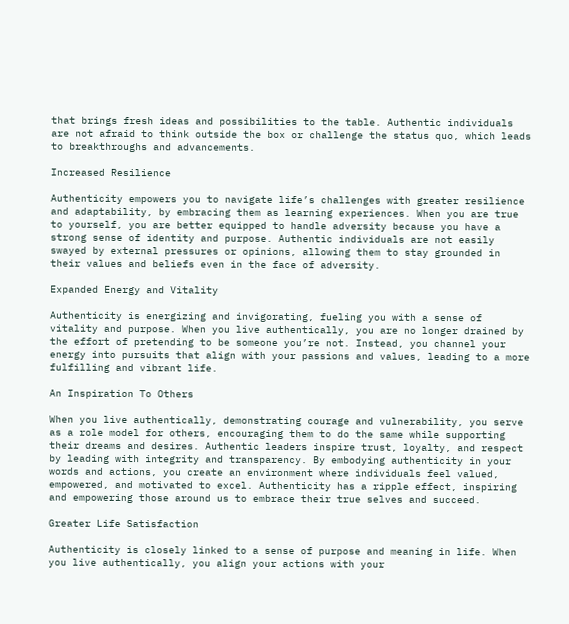that brings fresh ideas and possibilities to the table. Authentic individuals are not afraid to think outside the box or challenge the status quo, which leads to breakthroughs and advancements.

Increased Resilience

Authenticity empowers you to navigate life’s challenges with greater resilience and adaptability, by embracing them as learning experiences. When you are true to yourself, you are better equipped to handle adversity because you have a strong sense of identity and purpose. Authentic individuals are not easily swayed by external pressures or opinions, allowing them to stay grounded in their values and beliefs even in the face of adversity.

Expanded Energy and Vitality

Authenticity is energizing and invigorating, fueling you with a sense of vitality and purpose. When you live authentically, you are no longer drained by the effort of pretending to be someone you’re not. Instead, you channel your energy into pursuits that align with your passions and values, leading to a more fulfilling and vibrant life.

An Inspiration To Others

When you live authentically, demonstrating courage and vulnerability, you serve as a role model for others, encouraging them to do the same while supporting their dreams and desires. Authentic leaders inspire trust, loyalty, and respect by leading with integrity and transparency. By embodying authenticity in your words and actions, you create an environment where individuals feel valued, empowered, and motivated to excel. Authenticity has a ripple effect, inspiring and empowering those around us to embrace their true selves and succeed.

Greater Life Satisfaction

Authenticity is closely linked to a sense of purpose and meaning in life. When you live authentically, you align your actions with your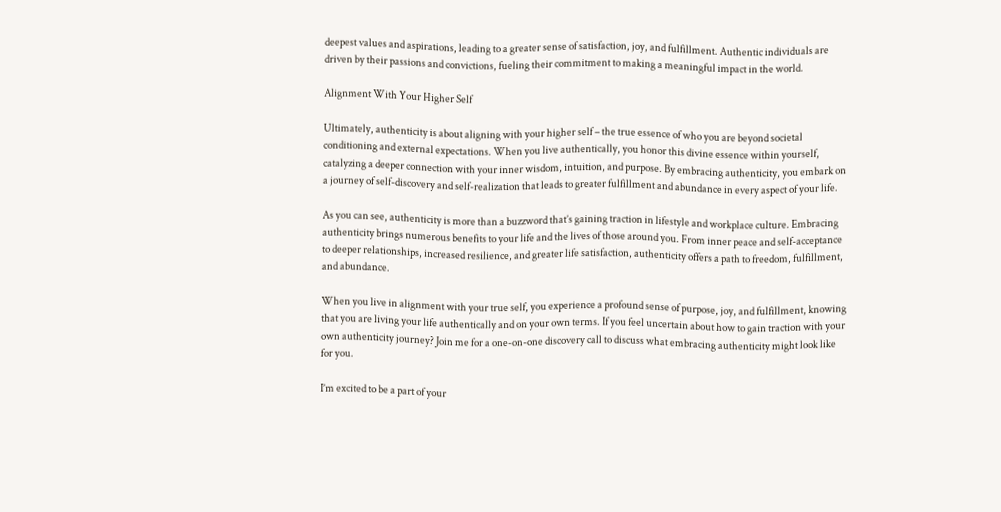deepest values and aspirations, leading to a greater sense of satisfaction, joy, and fulfillment. Authentic individuals are driven by their passions and convictions, fueling their commitment to making a meaningful impact in the world.

Alignment With Your Higher Self

Ultimately, authenticity is about aligning with your higher self – the true essence of who you are beyond societal conditioning and external expectations. When you live authentically, you honor this divine essence within yourself, catalyzing a deeper connection with your inner wisdom, intuition, and purpose. By embracing authenticity, you embark on a journey of self-discovery and self-realization that leads to greater fulfillment and abundance in every aspect of your life.

As you can see, authenticity is more than a buzzword that’s gaining traction in lifestyle and workplace culture. Embracing authenticity brings numerous benefits to your life and the lives of those around you. From inner peace and self-acceptance to deeper relationships, increased resilience, and greater life satisfaction, authenticity offers a path to freedom, fulfillment, and abundance.

When you live in alignment with your true self, you experience a profound sense of purpose, joy, and fulfillment, knowing that you are living your life authentically and on your own terms. If you feel uncertain about how to gain traction with your own authenticity journey? Join me for a one-on-one discovery call to discuss what embracing authenticity might look like for you.

I’m excited to be a part of your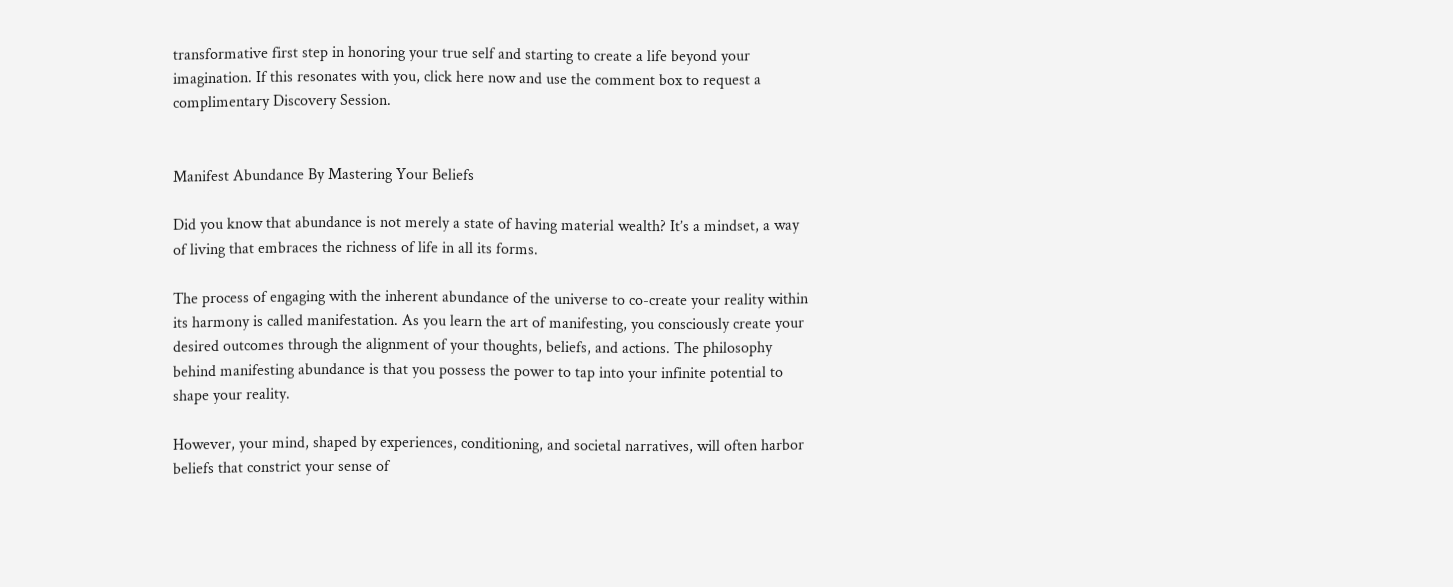transformative first step in honoring your true self and starting to create a life beyond your imagination. If this resonates with you, click here now and use the comment box to request a complimentary Discovery Session.


Manifest Abundance By Mastering Your Beliefs

Did you know that abundance is not merely a state of having material wealth? It’s a mindset, a way of living that embraces the richness of life in all its forms.

The process of engaging with the inherent abundance of the universe to co-create your reality within its harmony is called manifestation. As you learn the art of manifesting, you consciously create your desired outcomes through the alignment of your thoughts, beliefs, and actions. The philosophy behind manifesting abundance is that you possess the power to tap into your infinite potential to shape your reality.

However, your mind, shaped by experiences, conditioning, and societal narratives, will often harbor beliefs that constrict your sense of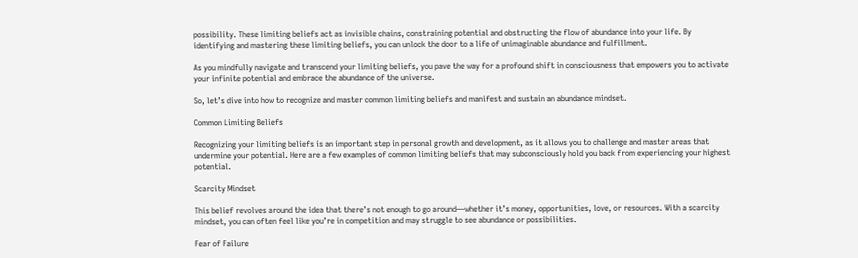possibility. These limiting beliefs act as invisible chains, constraining potential and obstructing the flow of abundance into your life. By identifying and mastering these limiting beliefs, you can unlock the door to a life of unimaginable abundance and fulfillment.

As you mindfully navigate and transcend your limiting beliefs, you pave the way for a profound shift in consciousness that empowers you to activate your infinite potential and embrace the abundance of the universe.

So, let’s dive into how to recognize and master common limiting beliefs and manifest and sustain an abundance mindset.

Common Limiting Beliefs

Recognizing your limiting beliefs is an important step in personal growth and development, as it allows you to challenge and master areas that undermine your potential. Here are a few examples of common limiting beliefs that may subconsciously hold you back from experiencing your highest potential.

Scarcity Mindset

This belief revolves around the idea that there’s not enough to go around—whether it’s money, opportunities, love, or resources. With a scarcity mindset, you can often feel like you’re in competition and may struggle to see abundance or possibilities.

Fear of Failure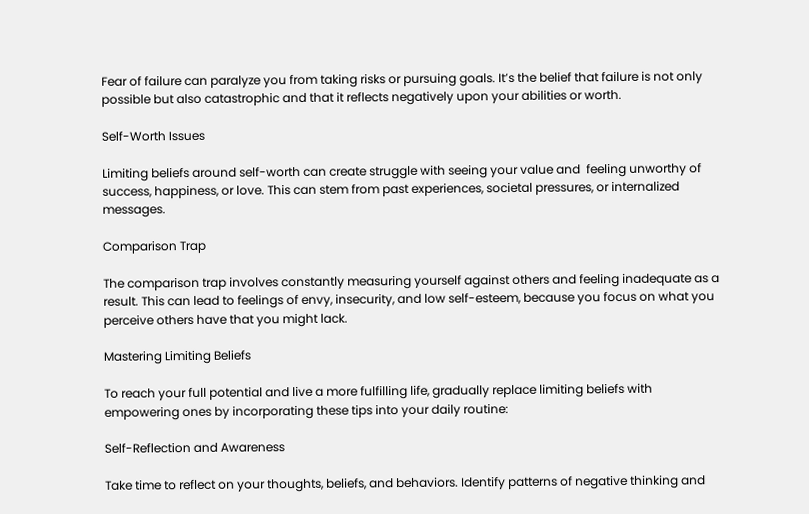Fear of failure can paralyze you from taking risks or pursuing goals. It’s the belief that failure is not only possible but also catastrophic and that it reflects negatively upon your abilities or worth.

Self-Worth Issues

Limiting beliefs around self-worth can create struggle with seeing your value and  feeling unworthy of success, happiness, or love. This can stem from past experiences, societal pressures, or internalized messages.

Comparison Trap

The comparison trap involves constantly measuring yourself against others and feeling inadequate as a result. This can lead to feelings of envy, insecurity, and low self-esteem, because you focus on what you perceive others have that you might lack.

Mastering Limiting Beliefs

To reach your full potential and live a more fulfilling life, gradually replace limiting beliefs with empowering ones by incorporating these tips into your daily routine:

Self-Reflection and Awareness

Take time to reflect on your thoughts, beliefs, and behaviors. Identify patterns of negative thinking and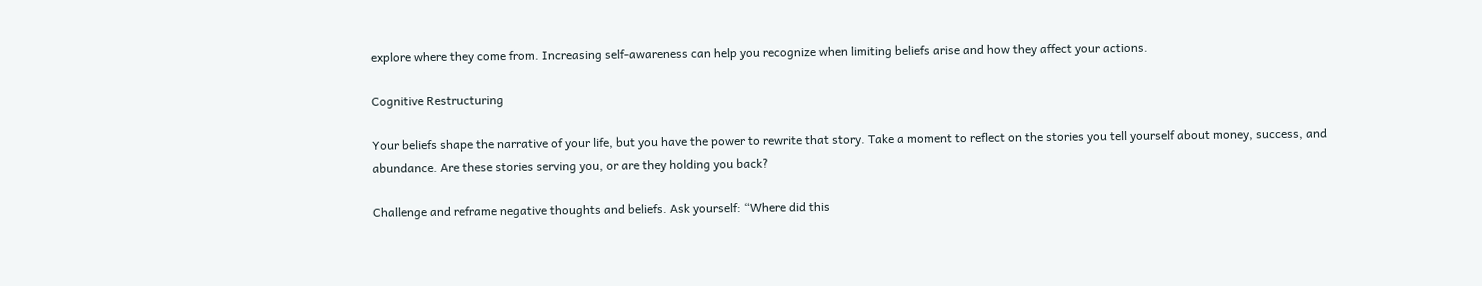explore where they come from. Increasing self-awareness can help you recognize when limiting beliefs arise and how they affect your actions.

Cognitive Restructuring

Your beliefs shape the narrative of your life, but you have the power to rewrite that story. Take a moment to reflect on the stories you tell yourself about money, success, and abundance. Are these stories serving you, or are they holding you back?

Challenge and reframe negative thoughts and beliefs. Ask yourself: “Where did this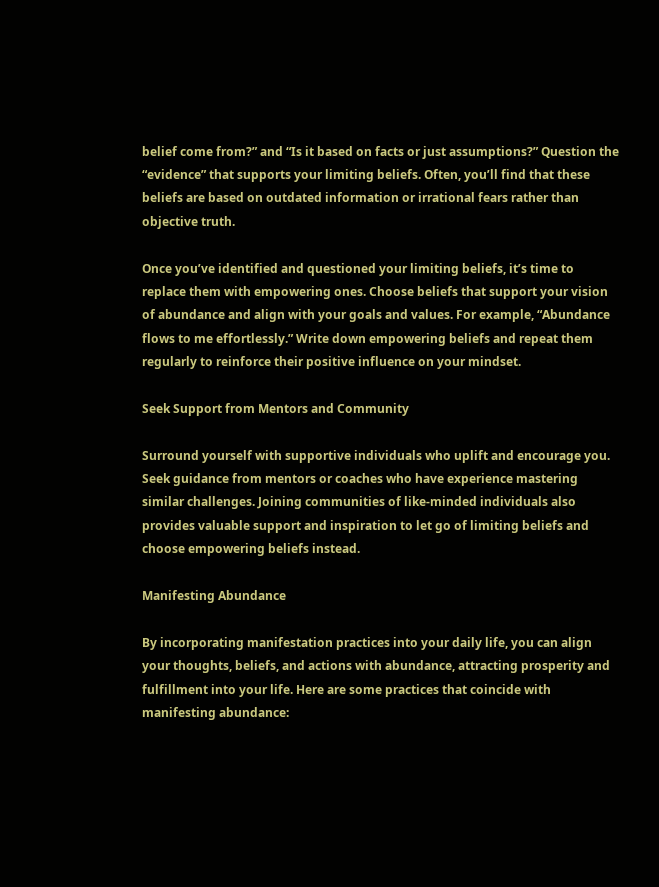belief come from?” and “Is it based on facts or just assumptions?” Question the “evidence” that supports your limiting beliefs. Often, you’ll find that these beliefs are based on outdated information or irrational fears rather than objective truth.

Once you’ve identified and questioned your limiting beliefs, it’s time to replace them with empowering ones. Choose beliefs that support your vision of abundance and align with your goals and values. For example, “Abundance flows to me effortlessly.” Write down empowering beliefs and repeat them regularly to reinforce their positive influence on your mindset.

Seek Support from Mentors and Community

Surround yourself with supportive individuals who uplift and encourage you. Seek guidance from mentors or coaches who have experience mastering similar challenges. Joining communities of like-minded individuals also provides valuable support and inspiration to let go of limiting beliefs and choose empowering beliefs instead.

Manifesting Abundance

By incorporating manifestation practices into your daily life, you can align your thoughts, beliefs, and actions with abundance, attracting prosperity and fulfillment into your life. Here are some practices that coincide with manifesting abundance: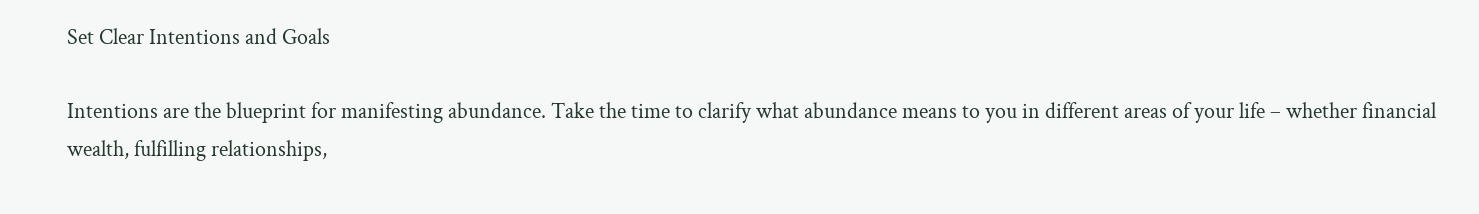Set Clear Intentions and Goals

Intentions are the blueprint for manifesting abundance. Take the time to clarify what abundance means to you in different areas of your life – whether financial wealth, fulfilling relationships,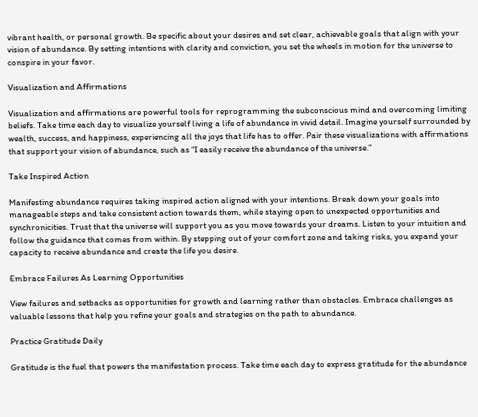vibrant health, or personal growth. Be specific about your desires and set clear, achievable goals that align with your vision of abundance. By setting intentions with clarity and conviction, you set the wheels in motion for the universe to conspire in your favor.

Visualization and Affirmations

Visualization and affirmations are powerful tools for reprogramming the subconscious mind and overcoming limiting beliefs. Take time each day to visualize yourself living a life of abundance in vivid detail. Imagine yourself surrounded by wealth, success, and happiness, experiencing all the joys that life has to offer. Pair these visualizations with affirmations that support your vision of abundance, such as “I easily receive the abundance of the universe.”

Take Inspired Action

Manifesting abundance requires taking inspired action aligned with your intentions. Break down your goals into manageable steps and take consistent action towards them, while staying open to unexpected opportunities and synchronicities. Trust that the universe will support you as you move towards your dreams. Listen to your intuition and follow the guidance that comes from within. By stepping out of your comfort zone and taking risks, you expand your capacity to receive abundance and create the life you desire.

Embrace Failures As Learning Opportunities

View failures and setbacks as opportunities for growth and learning rather than obstacles. Embrace challenges as valuable lessons that help you refine your goals and strategies on the path to abundance.

Practice Gratitude Daily

Gratitude is the fuel that powers the manifestation process. Take time each day to express gratitude for the abundance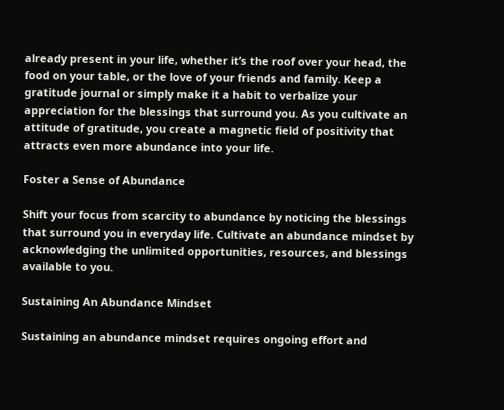already present in your life, whether it’s the roof over your head, the food on your table, or the love of your friends and family. Keep a gratitude journal or simply make it a habit to verbalize your appreciation for the blessings that surround you. As you cultivate an attitude of gratitude, you create a magnetic field of positivity that attracts even more abundance into your life.

Foster a Sense of Abundance

Shift your focus from scarcity to abundance by noticing the blessings that surround you in everyday life. Cultivate an abundance mindset by acknowledging the unlimited opportunities, resources, and blessings available to you.

Sustaining An Abundance Mindset

Sustaining an abundance mindset requires ongoing effort and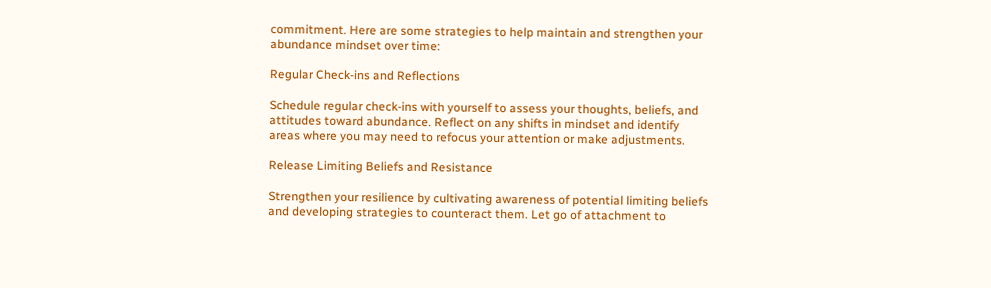commitment. Here are some strategies to help maintain and strengthen your abundance mindset over time:

Regular Check-ins and Reflections

Schedule regular check-ins with yourself to assess your thoughts, beliefs, and attitudes toward abundance. Reflect on any shifts in mindset and identify areas where you may need to refocus your attention or make adjustments.

Release Limiting Beliefs and Resistance

Strengthen your resilience by cultivating awareness of potential limiting beliefs and developing strategies to counteract them. Let go of attachment to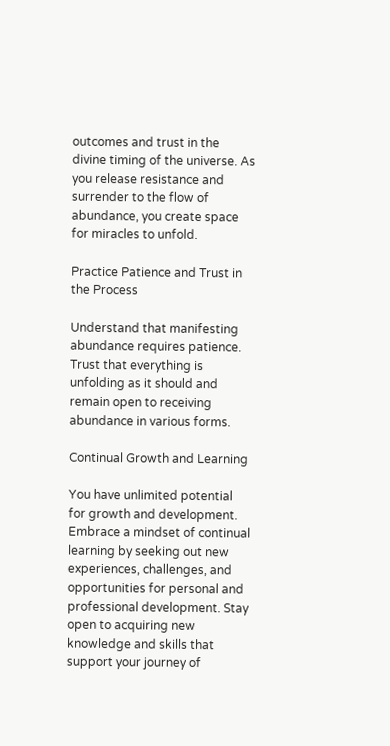outcomes and trust in the divine timing of the universe. As you release resistance and surrender to the flow of abundance, you create space for miracles to unfold.

Practice Patience and Trust in the Process

Understand that manifesting abundance requires patience. Trust that everything is unfolding as it should and remain open to receiving abundance in various forms.

Continual Growth and Learning

You have unlimited potential for growth and development. Embrace a mindset of continual learning by seeking out new experiences, challenges, and opportunities for personal and professional development. Stay open to acquiring new knowledge and skills that support your journey of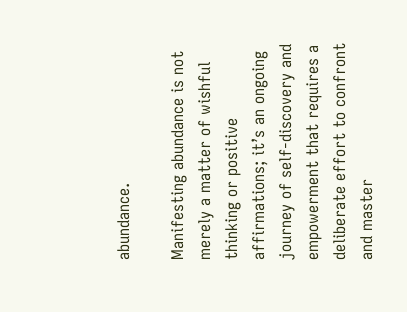abundance.

Manifesting abundance is not merely a matter of wishful thinking or positive affirmations; it’s an ongoing journey of self-discovery and empowerment that requires a deliberate effort to confront and master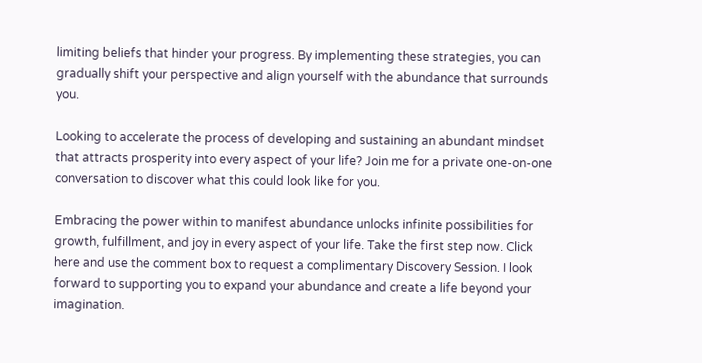limiting beliefs that hinder your progress. By implementing these strategies, you can gradually shift your perspective and align yourself with the abundance that surrounds you.

Looking to accelerate the process of developing and sustaining an abundant mindset that attracts prosperity into every aspect of your life? Join me for a private one-on-one conversation to discover what this could look like for you.

Embracing the power within to manifest abundance unlocks infinite possibilities for growth, fulfillment, and joy in every aspect of your life. Take the first step now. Click here and use the comment box to request a complimentary Discovery Session. I look forward to supporting you to expand your abundance and create a life beyond your imagination.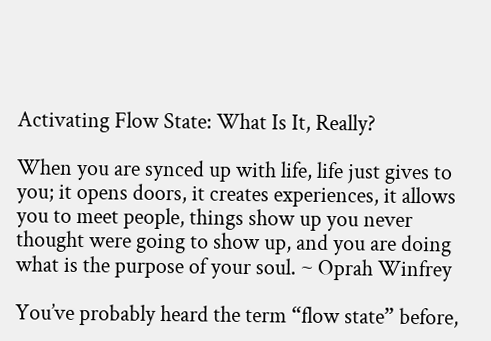Activating Flow State: What Is It, Really?

When you are synced up with life, life just gives to you; it opens doors, it creates experiences, it allows you to meet people, things show up you never thought were going to show up, and you are doing what is the purpose of your soul. ~ Oprah Winfrey

You’ve probably heard the term “flow state” before,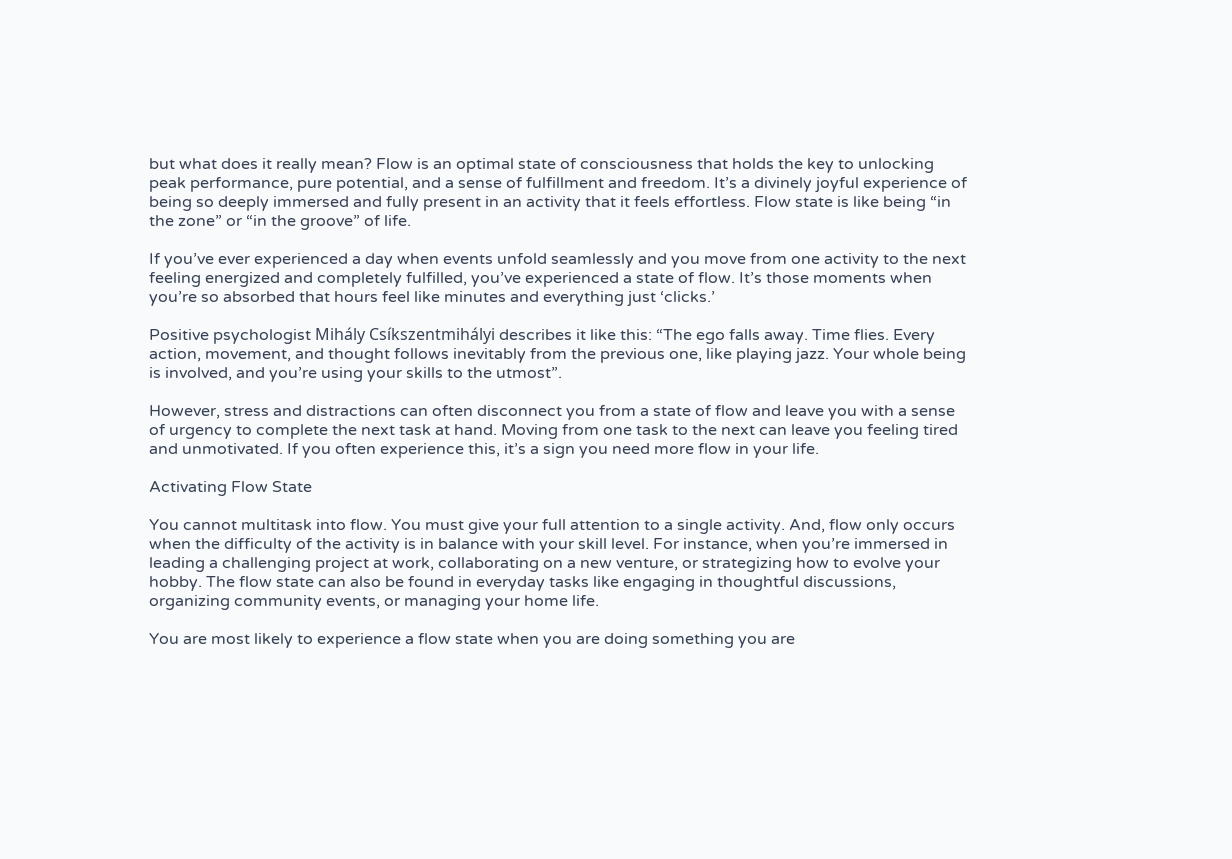but what does it really mean? Flow is an optimal state of consciousness that holds the key to unlocking peak performance, pure potential, and a sense of fulfillment and freedom. It’s a divinely joyful experience of being so deeply immersed and fully present in an activity that it feels effortless. Flow state is like being “in the zone” or “in the groove” of life.

If you’ve ever experienced a day when events unfold seamlessly and you move from one activity to the next feeling energized and completely fulfilled, you’ve experienced a state of flow. It’s those moments when you’re so absorbed that hours feel like minutes and everything just ‘clicks.’

Positive psychologist Mihály Csíkszentmihályi describes it like this: “The ego falls away. Time flies. Every action, movement, and thought follows inevitably from the previous one, like playing jazz. Your whole being is involved, and you’re using your skills to the utmost”.

However, stress and distractions can often disconnect you from a state of flow and leave you with a sense of urgency to complete the next task at hand. Moving from one task to the next can leave you feeling tired and unmotivated. If you often experience this, it’s a sign you need more flow in your life.

Activating Flow State

You cannot multitask into flow. You must give your full attention to a single activity. And, flow only occurs when the difficulty of the activity is in balance with your skill level. For instance, when you’re immersed in leading a challenging project at work, collaborating on a new venture, or strategizing how to evolve your hobby. The flow state can also be found in everyday tasks like engaging in thoughtful discussions, organizing community events, or managing your home life.

You are most likely to experience a flow state when you are doing something you are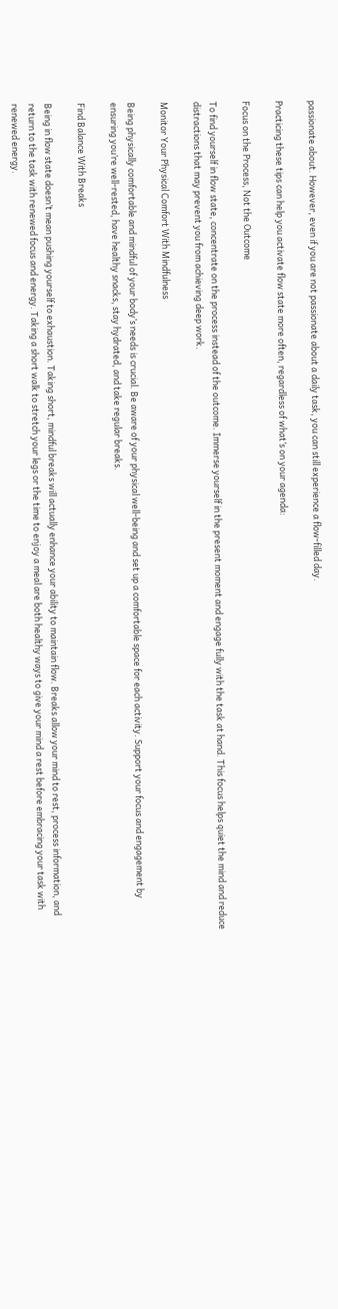passionate about. However, even if you are not passionate about a daily task, you can still experience a flow-filled day.

Practicing these tips can help you activate flow state more often, regardless of what’s on your agenda:

Focus on the Process, Not the Outcome

To find yourself in flow state, concentrate on the process instead of the outcome. Immerse yourself in the present moment and engage fully with the task at hand. This focus helps quiet the mind and reduce distractions that may prevent you from achieving deep work.

Monitor Your Physical Comfort With Mindfulness

Being physically comfortable and mindful of your body’s needs is crucial. Be aware of your physical well-being and set up a comfortable space for each activity. Support your focus and engagement by ensuring you’re well-rested, have healthy snacks, stay hydrated, and take regular breaks.

Find Balance With Breaks

Being in flow state doesn’t mean pushing yourself to exhaustion. Taking short, mindful breaks will actually enhance your ability to maintain flow. Breaks allow your mind to rest, process information, and return to the task with renewed focus and energy. Taking a short walk to stretch your legs or the time to enjoy a meal are both healthy ways to give your mind a rest before embracing your task with renewed energy.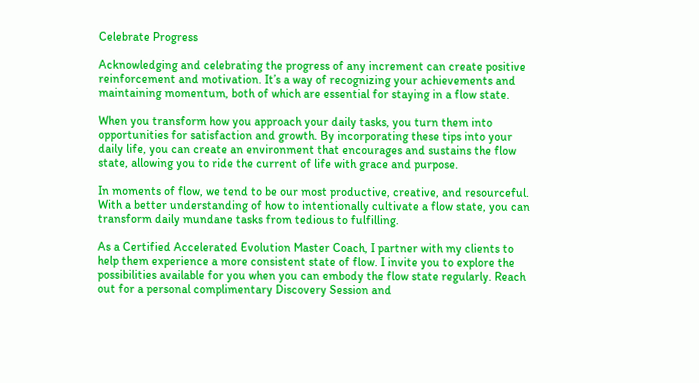Celebrate Progress

Acknowledging and celebrating the progress of any increment can create positive reinforcement and motivation. It’s a way of recognizing your achievements and maintaining momentum, both of which are essential for staying in a flow state.

When you transform how you approach your daily tasks, you turn them into opportunities for satisfaction and growth. By incorporating these tips into your daily life, you can create an environment that encourages and sustains the flow state, allowing you to ride the current of life with grace and purpose.

In moments of flow, we tend to be our most productive, creative, and resourceful. With a better understanding of how to intentionally cultivate a flow state, you can transform daily mundane tasks from tedious to fulfilling.

As a Certified Accelerated Evolution Master Coach, I partner with my clients to help them experience a more consistent state of flow. I invite you to explore the possibilities available for you when you can embody the flow state regularly. Reach out for a personal complimentary Discovery Session and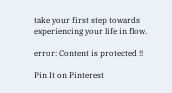take your first step towards experiencing your life in flow.

error: Content is protected !!

Pin It on Pinterest